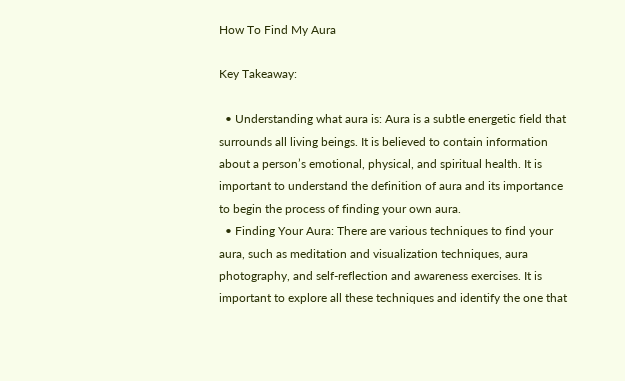How To Find My Aura

Key Takeaway:

  • Understanding what aura is: Aura is a subtle energetic field that surrounds all living beings. It is believed to contain information about a person’s emotional, physical, and spiritual health. It is important to understand the definition of aura and its importance to begin the process of finding your own aura.
  • Finding Your Aura: There are various techniques to find your aura, such as meditation and visualization techniques, aura photography, and self-reflection and awareness exercises. It is important to explore all these techniques and identify the one that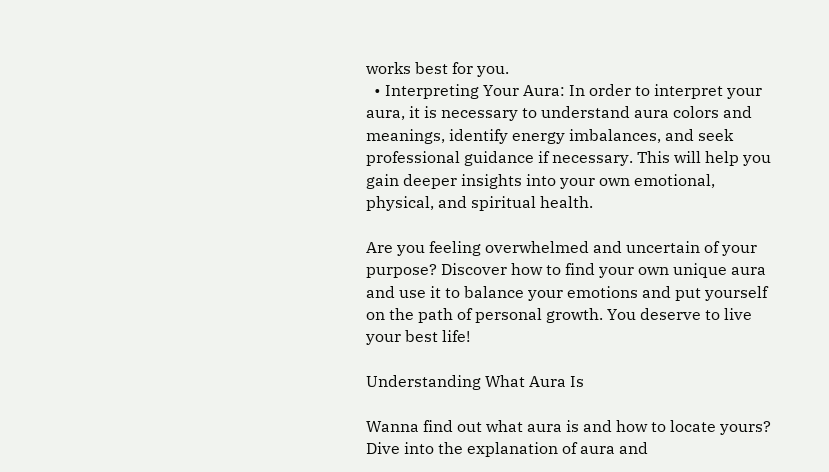works best for you.
  • Interpreting Your Aura: In order to interpret your aura, it is necessary to understand aura colors and meanings, identify energy imbalances, and seek professional guidance if necessary. This will help you gain deeper insights into your own emotional, physical, and spiritual health.

Are you feeling overwhelmed and uncertain of your purpose? Discover how to find your own unique aura and use it to balance your emotions and put yourself on the path of personal growth. You deserve to live your best life!

Understanding What Aura Is

Wanna find out what aura is and how to locate yours? Dive into the explanation of aura and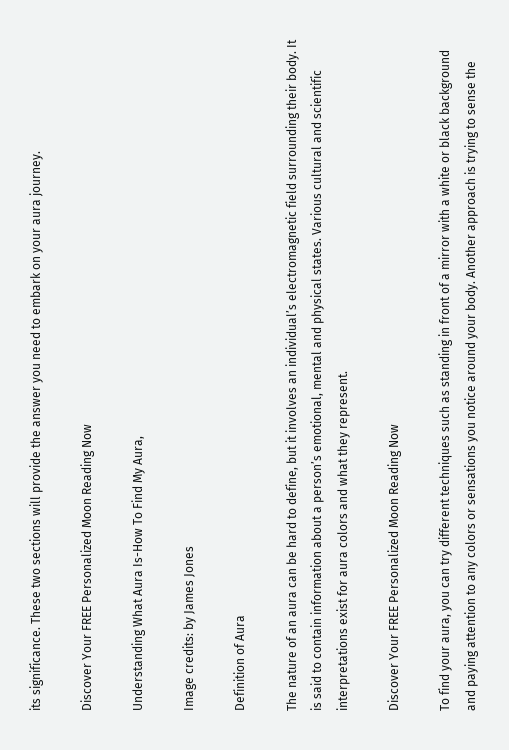its significance. These two sections will provide the answer you need to embark on your aura journey.

Discover Your FREE Personalized Moon Reading Now

Understanding What Aura Is-How To Find My Aura,

Image credits: by James Jones

Definition of Aura

The nature of an aura can be hard to define, but it involves an individual’s electromagnetic field surrounding their body. It is said to contain information about a person’s emotional, mental and physical states. Various cultural and scientific interpretations exist for aura colors and what they represent.

Discover Your FREE Personalized Moon Reading Now

To find your aura, you can try different techniques such as standing in front of a mirror with a white or black background and paying attention to any colors or sensations you notice around your body. Another approach is trying to sense the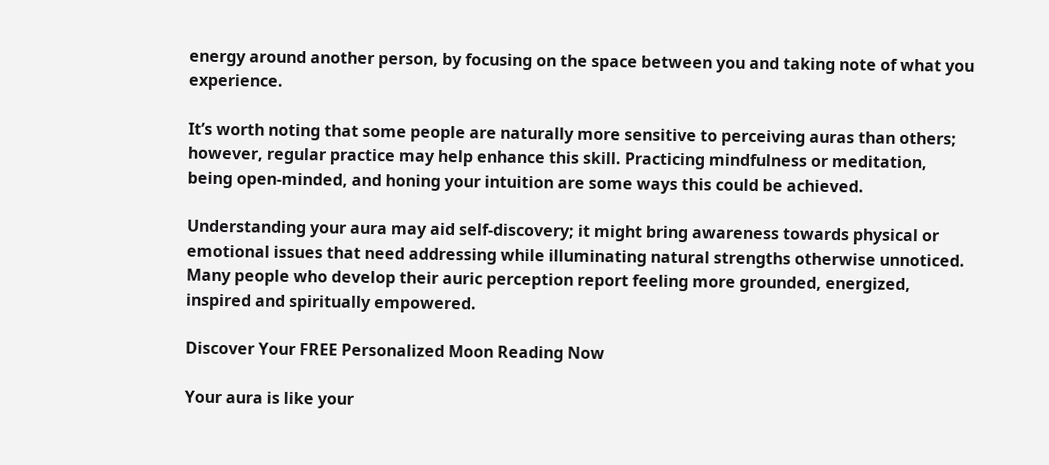energy around another person, by focusing on the space between you and taking note of what you experience.

It’s worth noting that some people are naturally more sensitive to perceiving auras than others; however, regular practice may help enhance this skill. Practicing mindfulness or meditation, being open-minded, and honing your intuition are some ways this could be achieved.

Understanding your aura may aid self-discovery; it might bring awareness towards physical or emotional issues that need addressing while illuminating natural strengths otherwise unnoticed. Many people who develop their auric perception report feeling more grounded, energized, inspired and spiritually empowered.

Discover Your FREE Personalized Moon Reading Now

Your aura is like your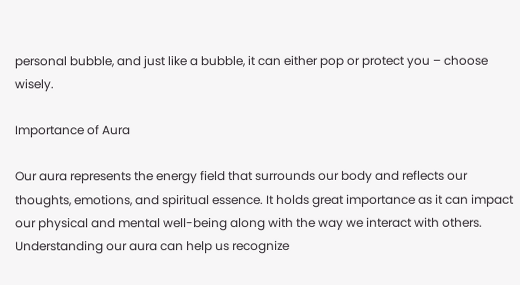personal bubble, and just like a bubble, it can either pop or protect you – choose wisely.

Importance of Aura

Our aura represents the energy field that surrounds our body and reflects our thoughts, emotions, and spiritual essence. It holds great importance as it can impact our physical and mental well-being along with the way we interact with others. Understanding our aura can help us recognize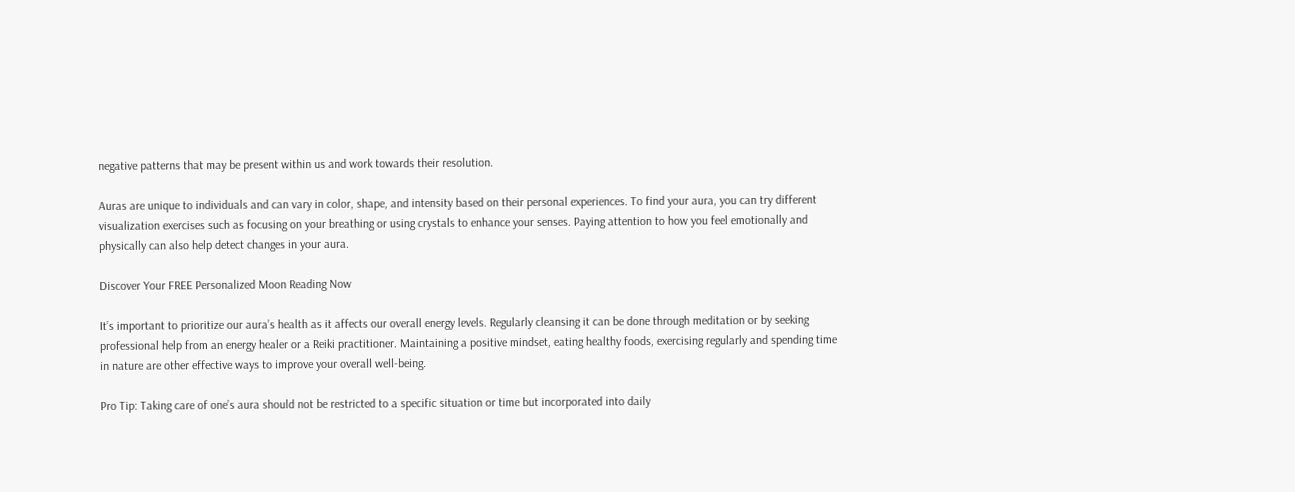negative patterns that may be present within us and work towards their resolution.

Auras are unique to individuals and can vary in color, shape, and intensity based on their personal experiences. To find your aura, you can try different visualization exercises such as focusing on your breathing or using crystals to enhance your senses. Paying attention to how you feel emotionally and physically can also help detect changes in your aura.

Discover Your FREE Personalized Moon Reading Now

It’s important to prioritize our aura’s health as it affects our overall energy levels. Regularly cleansing it can be done through meditation or by seeking professional help from an energy healer or a Reiki practitioner. Maintaining a positive mindset, eating healthy foods, exercising regularly and spending time in nature are other effective ways to improve your overall well-being.

Pro Tip: Taking care of one’s aura should not be restricted to a specific situation or time but incorporated into daily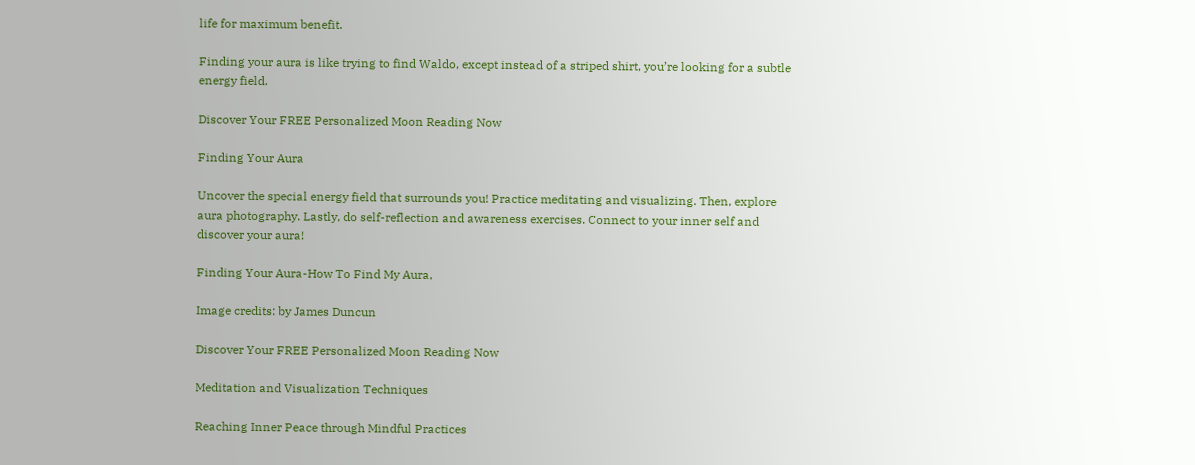life for maximum benefit.

Finding your aura is like trying to find Waldo, except instead of a striped shirt, you’re looking for a subtle energy field.

Discover Your FREE Personalized Moon Reading Now

Finding Your Aura

Uncover the special energy field that surrounds you! Practice meditating and visualizing. Then, explore aura photography. Lastly, do self-reflection and awareness exercises. Connect to your inner self and discover your aura!

Finding Your Aura-How To Find My Aura,

Image credits: by James Duncun

Discover Your FREE Personalized Moon Reading Now

Meditation and Visualization Techniques

Reaching Inner Peace through Mindful Practices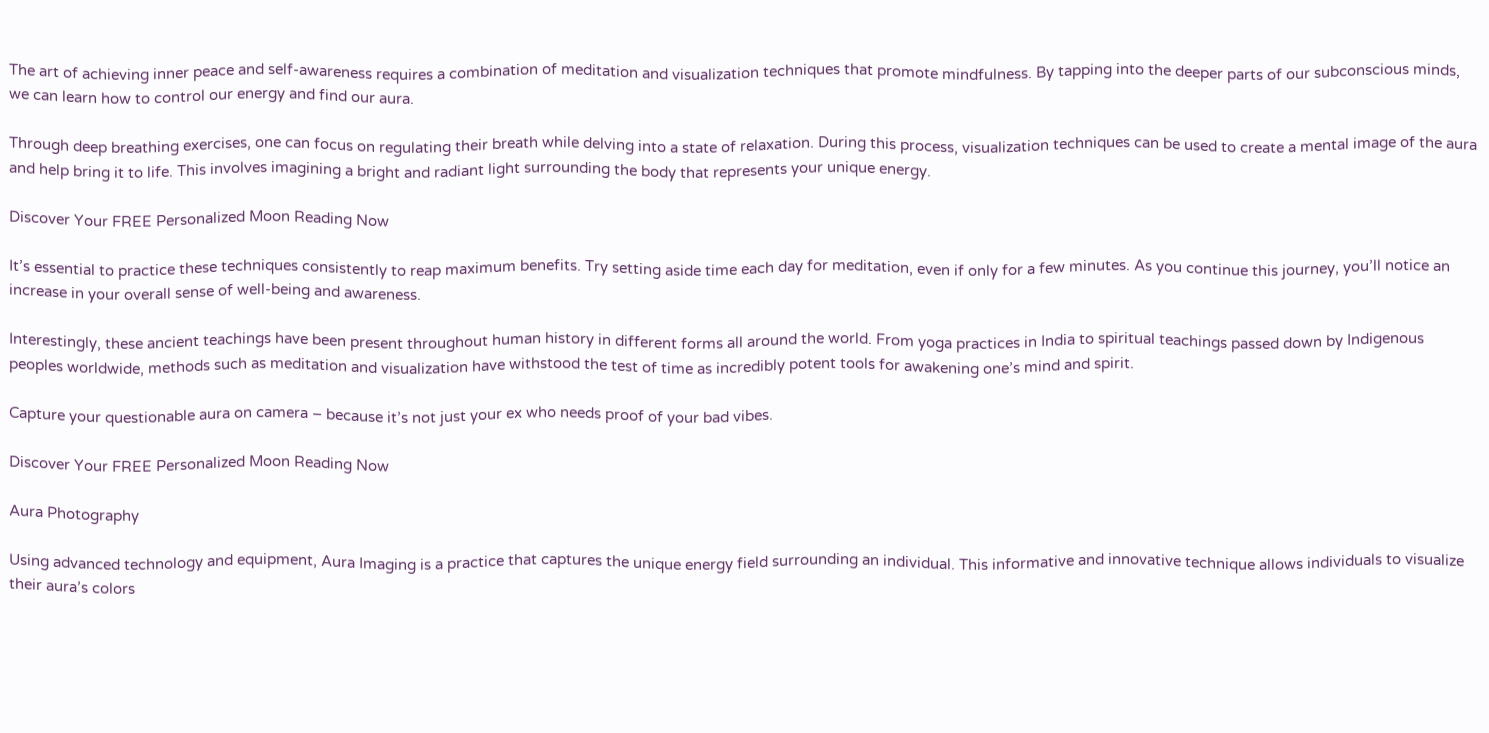The art of achieving inner peace and self-awareness requires a combination of meditation and visualization techniques that promote mindfulness. By tapping into the deeper parts of our subconscious minds, we can learn how to control our energy and find our aura.

Through deep breathing exercises, one can focus on regulating their breath while delving into a state of relaxation. During this process, visualization techniques can be used to create a mental image of the aura and help bring it to life. This involves imagining a bright and radiant light surrounding the body that represents your unique energy.

Discover Your FREE Personalized Moon Reading Now

It’s essential to practice these techniques consistently to reap maximum benefits. Try setting aside time each day for meditation, even if only for a few minutes. As you continue this journey, you’ll notice an increase in your overall sense of well-being and awareness.

Interestingly, these ancient teachings have been present throughout human history in different forms all around the world. From yoga practices in India to spiritual teachings passed down by Indigenous peoples worldwide, methods such as meditation and visualization have withstood the test of time as incredibly potent tools for awakening one’s mind and spirit.

Capture your questionable aura on camera – because it’s not just your ex who needs proof of your bad vibes.

Discover Your FREE Personalized Moon Reading Now

Aura Photography

Using advanced technology and equipment, Aura Imaging is a practice that captures the unique energy field surrounding an individual. This informative and innovative technique allows individuals to visualize their aura’s colors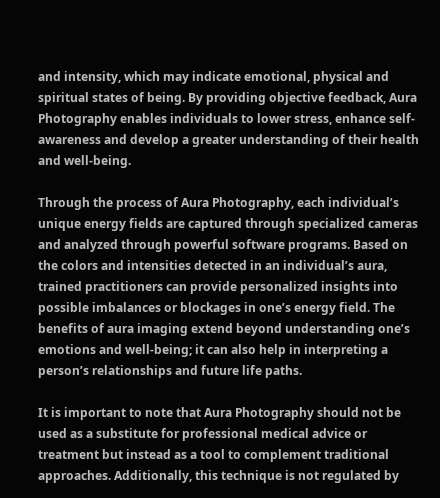and intensity, which may indicate emotional, physical and spiritual states of being. By providing objective feedback, Aura Photography enables individuals to lower stress, enhance self-awareness and develop a greater understanding of their health and well-being.

Through the process of Aura Photography, each individual’s unique energy fields are captured through specialized cameras and analyzed through powerful software programs. Based on the colors and intensities detected in an individual’s aura, trained practitioners can provide personalized insights into possible imbalances or blockages in one’s energy field. The benefits of aura imaging extend beyond understanding one’s emotions and well-being; it can also help in interpreting a person’s relationships and future life paths.

It is important to note that Aura Photography should not be used as a substitute for professional medical advice or treatment but instead as a tool to complement traditional approaches. Additionally, this technique is not regulated by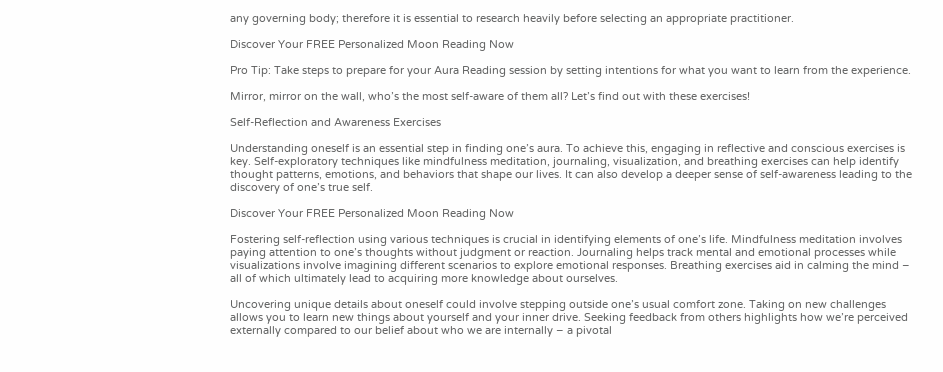any governing body; therefore it is essential to research heavily before selecting an appropriate practitioner.

Discover Your FREE Personalized Moon Reading Now

Pro Tip: Take steps to prepare for your Aura Reading session by setting intentions for what you want to learn from the experience.

Mirror, mirror on the wall, who’s the most self-aware of them all? Let’s find out with these exercises!

Self-Reflection and Awareness Exercises

Understanding oneself is an essential step in finding one’s aura. To achieve this, engaging in reflective and conscious exercises is key. Self-exploratory techniques like mindfulness meditation, journaling, visualization, and breathing exercises can help identify thought patterns, emotions, and behaviors that shape our lives. It can also develop a deeper sense of self-awareness leading to the discovery of one’s true self.

Discover Your FREE Personalized Moon Reading Now

Fostering self-reflection using various techniques is crucial in identifying elements of one’s life. Mindfulness meditation involves paying attention to one’s thoughts without judgment or reaction. Journaling helps track mental and emotional processes while visualizations involve imagining different scenarios to explore emotional responses. Breathing exercises aid in calming the mind – all of which ultimately lead to acquiring more knowledge about ourselves.

Uncovering unique details about oneself could involve stepping outside one’s usual comfort zone. Taking on new challenges allows you to learn new things about yourself and your inner drive. Seeking feedback from others highlights how we’re perceived externally compared to our belief about who we are internally – a pivotal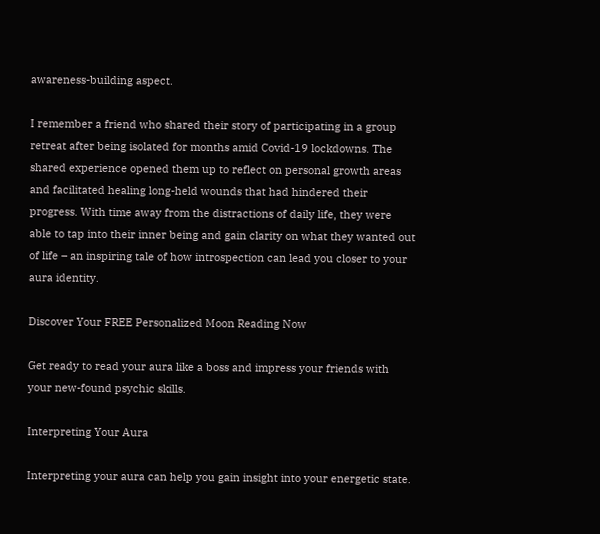awareness-building aspect.

I remember a friend who shared their story of participating in a group retreat after being isolated for months amid Covid-19 lockdowns. The shared experience opened them up to reflect on personal growth areas and facilitated healing long-held wounds that had hindered their progress. With time away from the distractions of daily life, they were able to tap into their inner being and gain clarity on what they wanted out of life – an inspiring tale of how introspection can lead you closer to your aura identity.

Discover Your FREE Personalized Moon Reading Now

Get ready to read your aura like a boss and impress your friends with your new-found psychic skills.

Interpreting Your Aura

Interpreting your aura can help you gain insight into your energetic state.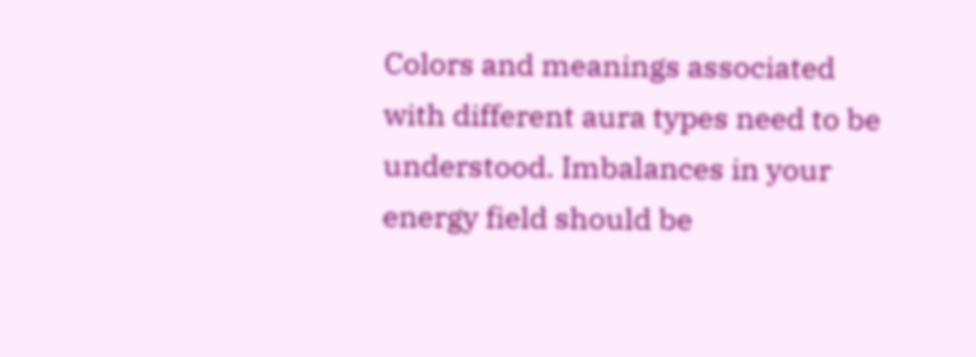Colors and meanings associated with different aura types need to be understood. Imbalances in your energy field should be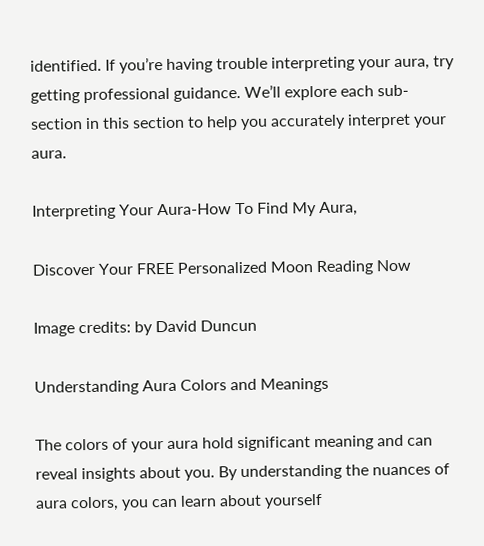identified. If you’re having trouble interpreting your aura, try getting professional guidance. We’ll explore each sub-section in this section to help you accurately interpret your aura.

Interpreting Your Aura-How To Find My Aura,

Discover Your FREE Personalized Moon Reading Now

Image credits: by David Duncun

Understanding Aura Colors and Meanings

The colors of your aura hold significant meaning and can reveal insights about you. By understanding the nuances of aura colors, you can learn about yourself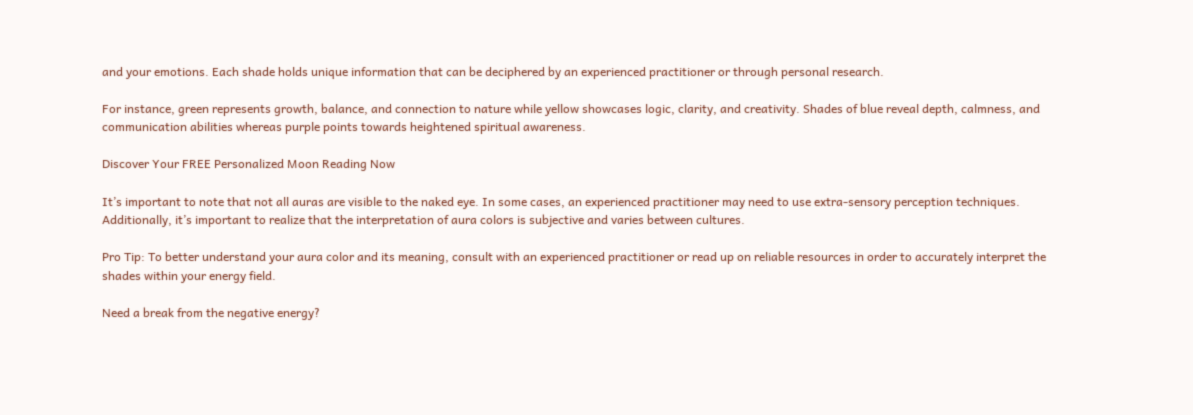and your emotions. Each shade holds unique information that can be deciphered by an experienced practitioner or through personal research.

For instance, green represents growth, balance, and connection to nature while yellow showcases logic, clarity, and creativity. Shades of blue reveal depth, calmness, and communication abilities whereas purple points towards heightened spiritual awareness.

Discover Your FREE Personalized Moon Reading Now

It’s important to note that not all auras are visible to the naked eye. In some cases, an experienced practitioner may need to use extra-sensory perception techniques. Additionally, it’s important to realize that the interpretation of aura colors is subjective and varies between cultures.

Pro Tip: To better understand your aura color and its meaning, consult with an experienced practitioner or read up on reliable resources in order to accurately interpret the shades within your energy field.

Need a break from the negative energy?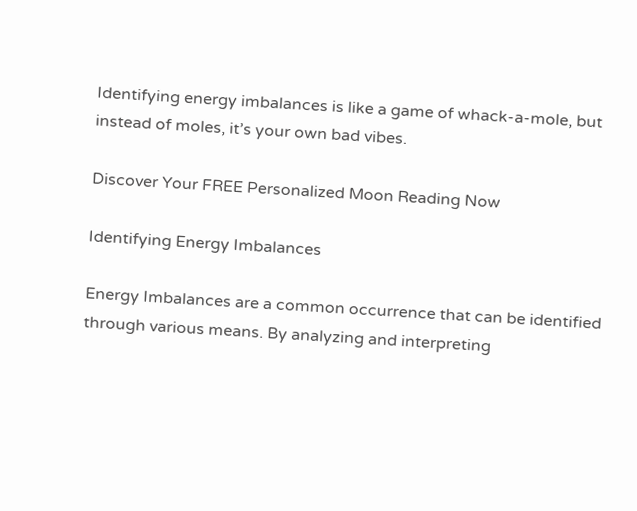Identifying energy imbalances is like a game of whack-a-mole, but instead of moles, it’s your own bad vibes.

Discover Your FREE Personalized Moon Reading Now

Identifying Energy Imbalances

Energy Imbalances are a common occurrence that can be identified through various means. By analyzing and interpreting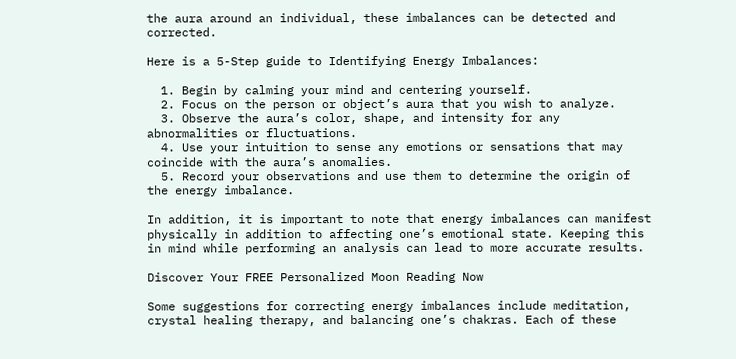the aura around an individual, these imbalances can be detected and corrected.

Here is a 5-Step guide to Identifying Energy Imbalances:

  1. Begin by calming your mind and centering yourself.
  2. Focus on the person or object’s aura that you wish to analyze.
  3. Observe the aura’s color, shape, and intensity for any abnormalities or fluctuations.
  4. Use your intuition to sense any emotions or sensations that may coincide with the aura’s anomalies.
  5. Record your observations and use them to determine the origin of the energy imbalance.

In addition, it is important to note that energy imbalances can manifest physically in addition to affecting one’s emotional state. Keeping this in mind while performing an analysis can lead to more accurate results.

Discover Your FREE Personalized Moon Reading Now

Some suggestions for correcting energy imbalances include meditation, crystal healing therapy, and balancing one’s chakras. Each of these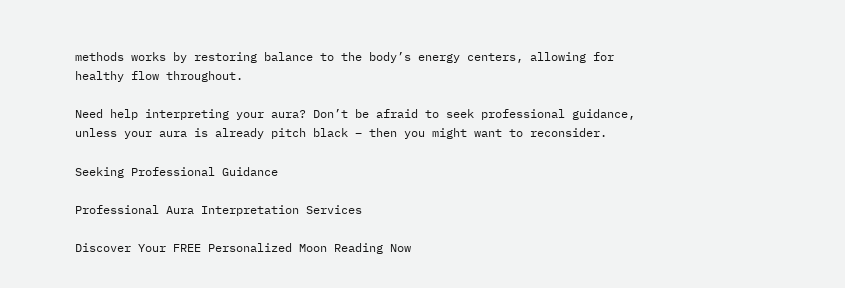methods works by restoring balance to the body’s energy centers, allowing for healthy flow throughout.

Need help interpreting your aura? Don’t be afraid to seek professional guidance, unless your aura is already pitch black – then you might want to reconsider.

Seeking Professional Guidance

Professional Aura Interpretation Services

Discover Your FREE Personalized Moon Reading Now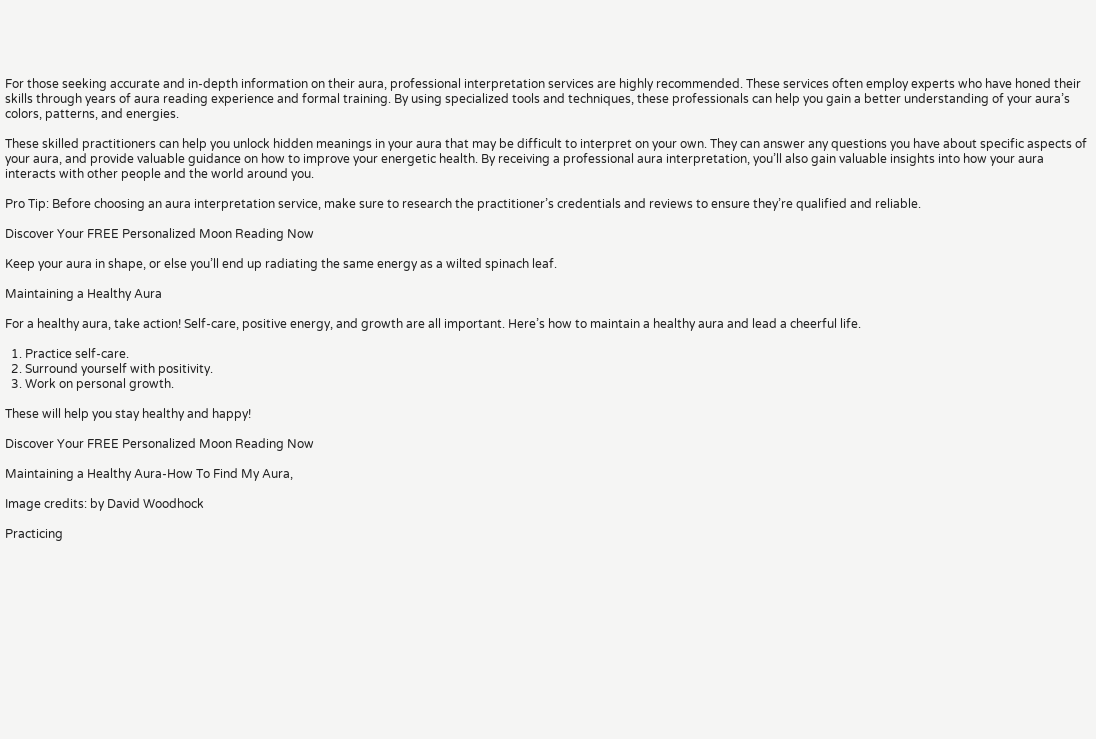For those seeking accurate and in-depth information on their aura, professional interpretation services are highly recommended. These services often employ experts who have honed their skills through years of aura reading experience and formal training. By using specialized tools and techniques, these professionals can help you gain a better understanding of your aura’s colors, patterns, and energies.

These skilled practitioners can help you unlock hidden meanings in your aura that may be difficult to interpret on your own. They can answer any questions you have about specific aspects of your aura, and provide valuable guidance on how to improve your energetic health. By receiving a professional aura interpretation, you’ll also gain valuable insights into how your aura interacts with other people and the world around you.

Pro Tip: Before choosing an aura interpretation service, make sure to research the practitioner’s credentials and reviews to ensure they’re qualified and reliable.

Discover Your FREE Personalized Moon Reading Now

Keep your aura in shape, or else you’ll end up radiating the same energy as a wilted spinach leaf.

Maintaining a Healthy Aura

For a healthy aura, take action! Self-care, positive energy, and growth are all important. Here’s how to maintain a healthy aura and lead a cheerful life.

  1. Practice self-care.
  2. Surround yourself with positivity.
  3. Work on personal growth.

These will help you stay healthy and happy!

Discover Your FREE Personalized Moon Reading Now

Maintaining a Healthy Aura-How To Find My Aura,

Image credits: by David Woodhock

Practicing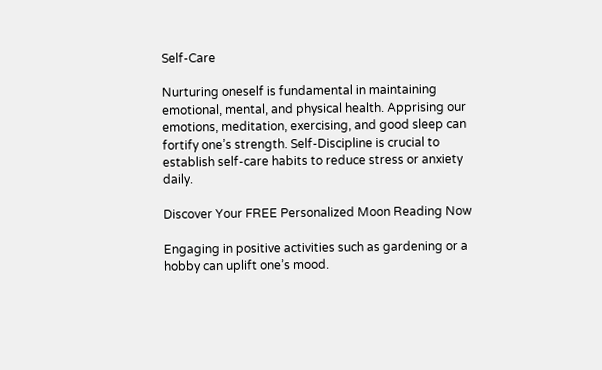Self-Care

Nurturing oneself is fundamental in maintaining emotional, mental, and physical health. Apprising our emotions, meditation, exercising, and good sleep can fortify one’s strength. Self-Discipline is crucial to establish self-care habits to reduce stress or anxiety daily.

Discover Your FREE Personalized Moon Reading Now

Engaging in positive activities such as gardening or a hobby can uplift one’s mood.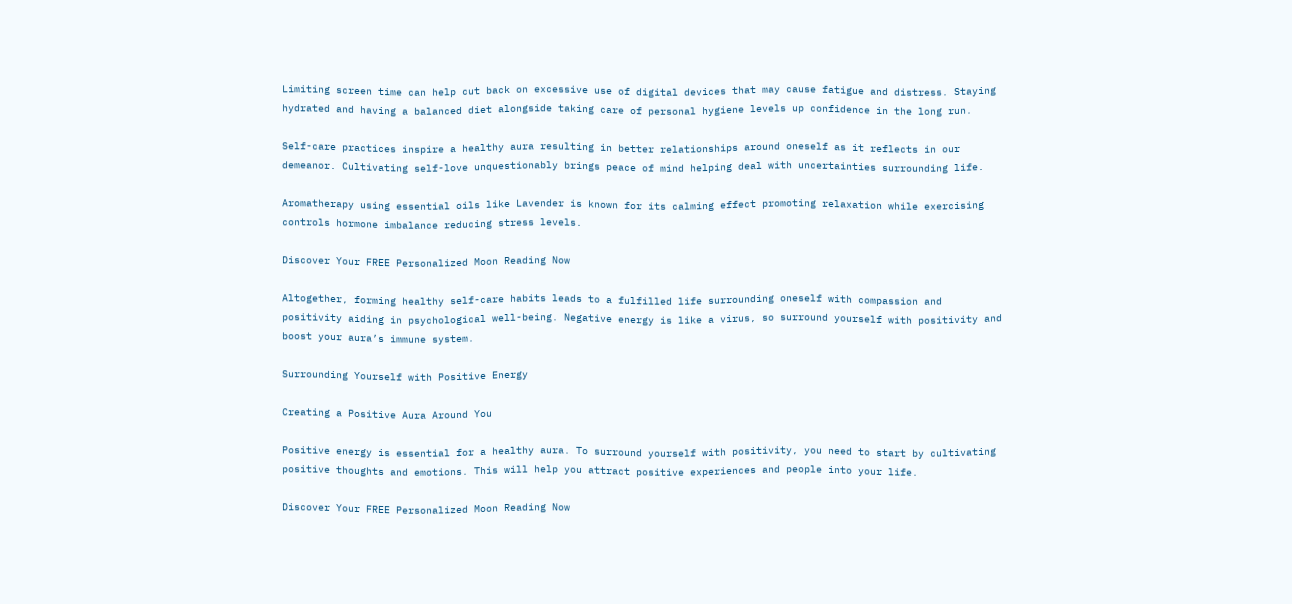Limiting screen time can help cut back on excessive use of digital devices that may cause fatigue and distress. Staying hydrated and having a balanced diet alongside taking care of personal hygiene levels up confidence in the long run.

Self-care practices inspire a healthy aura resulting in better relationships around oneself as it reflects in our demeanor. Cultivating self-love unquestionably brings peace of mind helping deal with uncertainties surrounding life.

Aromatherapy using essential oils like Lavender is known for its calming effect promoting relaxation while exercising controls hormone imbalance reducing stress levels.

Discover Your FREE Personalized Moon Reading Now

Altogether, forming healthy self-care habits leads to a fulfilled life surrounding oneself with compassion and positivity aiding in psychological well-being. Negative energy is like a virus, so surround yourself with positivity and boost your aura’s immune system.

Surrounding Yourself with Positive Energy

Creating a Positive Aura Around You

Positive energy is essential for a healthy aura. To surround yourself with positivity, you need to start by cultivating positive thoughts and emotions. This will help you attract positive experiences and people into your life.

Discover Your FREE Personalized Moon Reading Now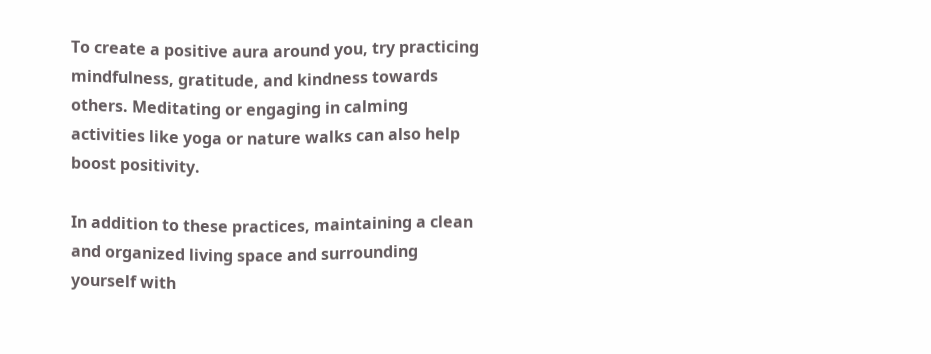To create a positive aura around you, try practicing mindfulness, gratitude, and kindness towards others. Meditating or engaging in calming activities like yoga or nature walks can also help boost positivity.

In addition to these practices, maintaining a clean and organized living space and surrounding yourself with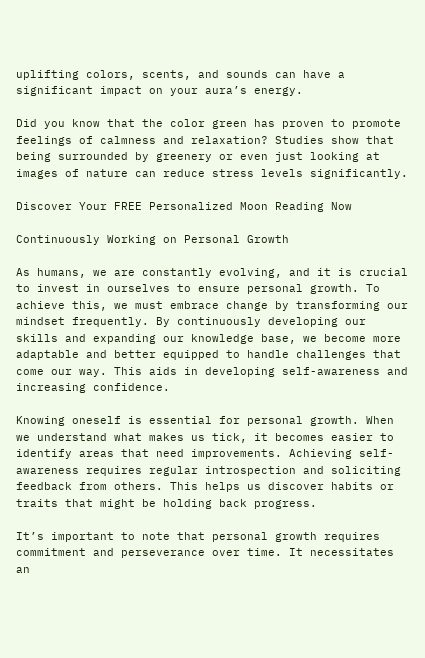uplifting colors, scents, and sounds can have a significant impact on your aura’s energy.

Did you know that the color green has proven to promote feelings of calmness and relaxation? Studies show that being surrounded by greenery or even just looking at images of nature can reduce stress levels significantly.

Discover Your FREE Personalized Moon Reading Now

Continuously Working on Personal Growth

As humans, we are constantly evolving, and it is crucial to invest in ourselves to ensure personal growth. To achieve this, we must embrace change by transforming our mindset frequently. By continuously developing our skills and expanding our knowledge base, we become more adaptable and better equipped to handle challenges that come our way. This aids in developing self-awareness and increasing confidence.

Knowing oneself is essential for personal growth. When we understand what makes us tick, it becomes easier to identify areas that need improvements. Achieving self-awareness requires regular introspection and soliciting feedback from others. This helps us discover habits or traits that might be holding back progress.

It’s important to note that personal growth requires commitment and perseverance over time. It necessitates an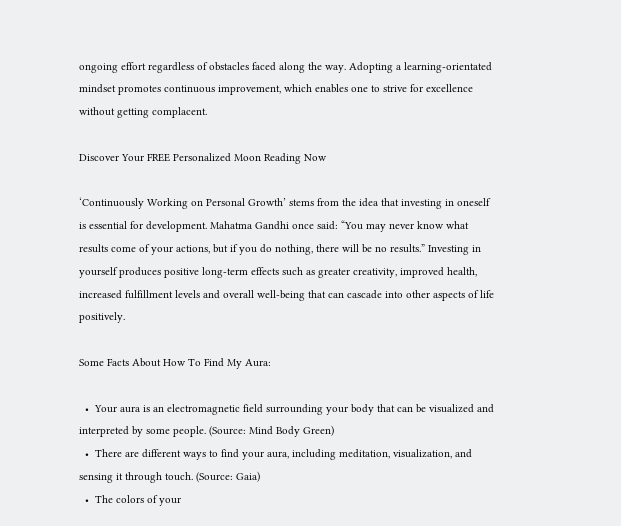ongoing effort regardless of obstacles faced along the way. Adopting a learning-orientated mindset promotes continuous improvement, which enables one to strive for excellence without getting complacent.

Discover Your FREE Personalized Moon Reading Now

‘Continuously Working on Personal Growth’ stems from the idea that investing in oneself is essential for development. Mahatma Gandhi once said: “You may never know what results come of your actions, but if you do nothing, there will be no results.” Investing in yourself produces positive long-term effects such as greater creativity, improved health, increased fulfillment levels and overall well-being that can cascade into other aspects of life positively.

Some Facts About How To Find My Aura:

  •  Your aura is an electromagnetic field surrounding your body that can be visualized and interpreted by some people. (Source: Mind Body Green)
  •  There are different ways to find your aura, including meditation, visualization, and sensing it through touch. (Source: Gaia)
  •  The colors of your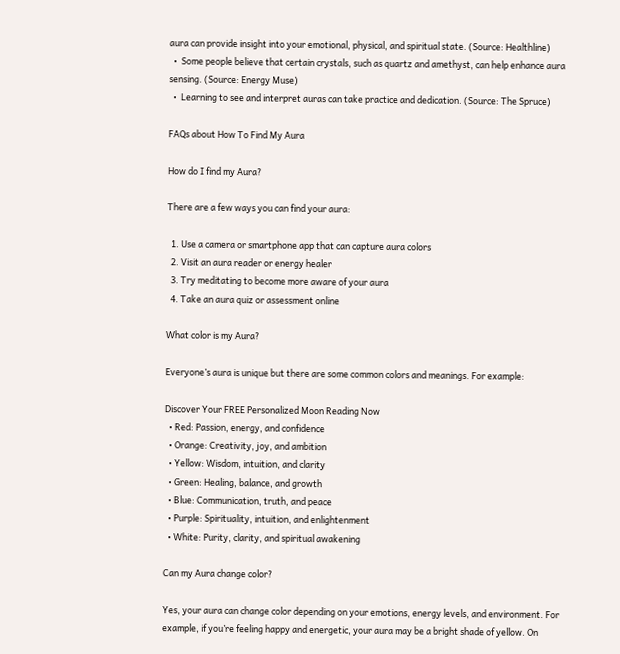aura can provide insight into your emotional, physical, and spiritual state. (Source: Healthline)
  •  Some people believe that certain crystals, such as quartz and amethyst, can help enhance aura sensing. (Source: Energy Muse)
  •  Learning to see and interpret auras can take practice and dedication. (Source: The Spruce)

FAQs about How To Find My Aura

How do I find my Aura?

There are a few ways you can find your aura:

  1. Use a camera or smartphone app that can capture aura colors
  2. Visit an aura reader or energy healer
  3. Try meditating to become more aware of your aura
  4. Take an aura quiz or assessment online

What color is my Aura?

Everyone’s aura is unique but there are some common colors and meanings. For example:

Discover Your FREE Personalized Moon Reading Now
  • Red: Passion, energy, and confidence
  • Orange: Creativity, joy, and ambition
  • Yellow: Wisdom, intuition, and clarity
  • Green: Healing, balance, and growth
  • Blue: Communication, truth, and peace
  • Purple: Spirituality, intuition, and enlightenment
  • White: Purity, clarity, and spiritual awakening

Can my Aura change color?

Yes, your aura can change color depending on your emotions, energy levels, and environment. For example, if you’re feeling happy and energetic, your aura may be a bright shade of yellow. On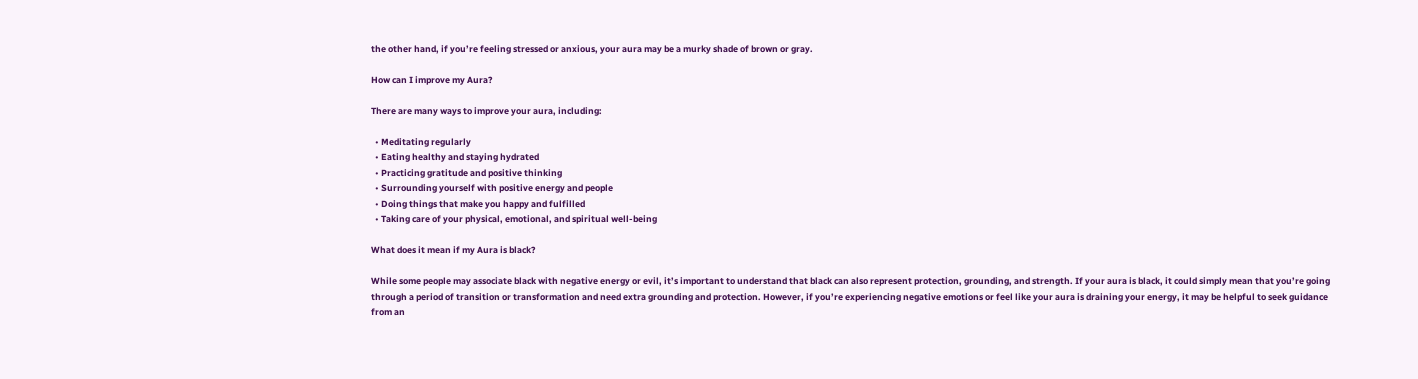the other hand, if you’re feeling stressed or anxious, your aura may be a murky shade of brown or gray.

How can I improve my Aura?

There are many ways to improve your aura, including:

  • Meditating regularly
  • Eating healthy and staying hydrated
  • Practicing gratitude and positive thinking
  • Surrounding yourself with positive energy and people
  • Doing things that make you happy and fulfilled
  • Taking care of your physical, emotional, and spiritual well-being

What does it mean if my Aura is black?

While some people may associate black with negative energy or evil, it’s important to understand that black can also represent protection, grounding, and strength. If your aura is black, it could simply mean that you’re going through a period of transition or transformation and need extra grounding and protection. However, if you’re experiencing negative emotions or feel like your aura is draining your energy, it may be helpful to seek guidance from an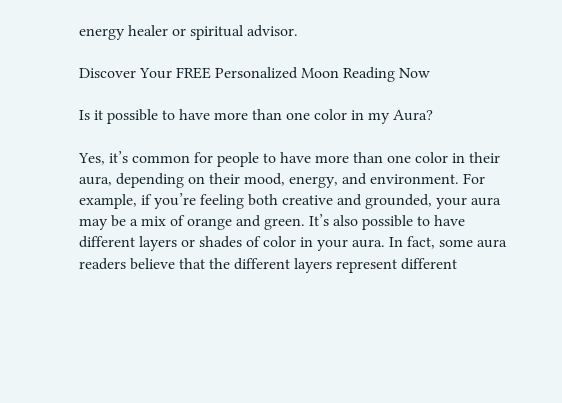energy healer or spiritual advisor.

Discover Your FREE Personalized Moon Reading Now

Is it possible to have more than one color in my Aura?

Yes, it’s common for people to have more than one color in their aura, depending on their mood, energy, and environment. For example, if you’re feeling both creative and grounded, your aura may be a mix of orange and green. It’s also possible to have different layers or shades of color in your aura. In fact, some aura readers believe that the different layers represent different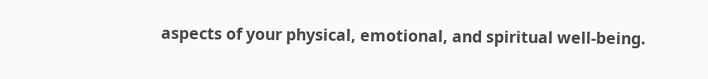aspects of your physical, emotional, and spiritual well-being.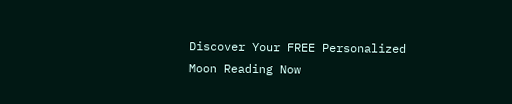Discover Your FREE Personalized Moon Reading Now